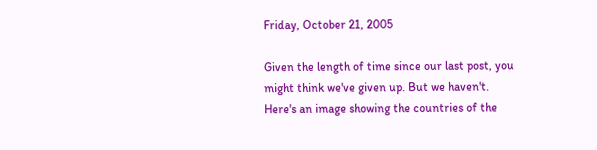Friday, October 21, 2005

Given the length of time since our last post, you might think we've given up. But we haven't. Here's an image showing the countries of the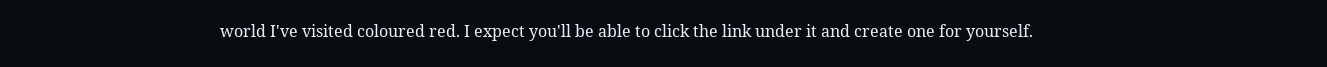world I've visited coloured red. I expect you'll be able to click the link under it and create one for yourself.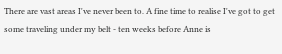There are vast areas I've never been to. A fine time to realise I've got to get some traveling under my belt - ten weeks before Anne is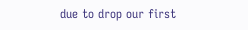due to drop our first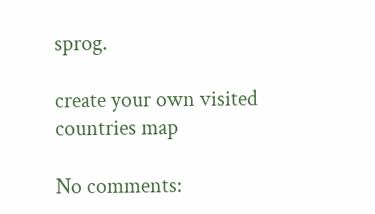sprog.

create your own visited countries map

No comments: